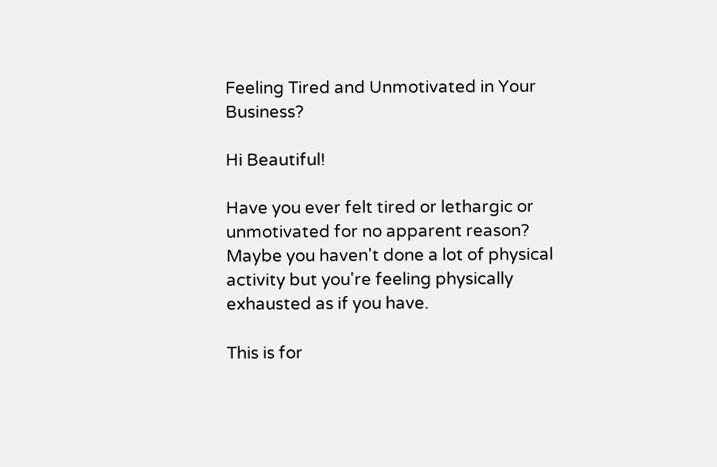Feeling Tired and Unmotivated in Your Business?

Hi Beautiful!

Have you ever felt tired or lethargic or unmotivated for no apparent reason? Maybe you haven't done a lot of physical activity but you're feeling physically exhausted as if you have.

This is for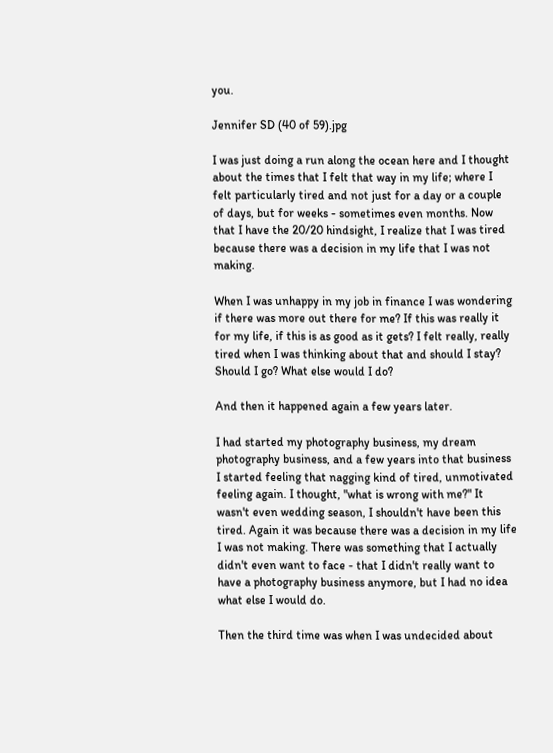you.

Jennifer SD (40 of 59).jpg

I was just doing a run along the ocean here and I thought about the times that I felt that way in my life; where I felt particularly tired and not just for a day or a couple of days, but for weeks - sometimes even months. Now that I have the 20/20 hindsight, I realize that I was tired because there was a decision in my life that I was not making.

When I was unhappy in my job in finance I was wondering if there was more out there for me? If this was really it for my life, if this is as good as it gets? I felt really, really tired when I was thinking about that and should I stay? Should I go? What else would I do?

And then it happened again a few years later.

I had started my photography business, my dream photography business, and a few years into that business I started feeling that nagging kind of tired, unmotivated feeling again. I thought, "what is wrong with me?" It wasn't even wedding season, I shouldn't have been this tired. Again it was because there was a decision in my life I was not making. There was something that I actually didn't even want to face - that I didn't really want to have a photography business anymore, but I had no idea what else I would do.

Then the third time was when I was undecided about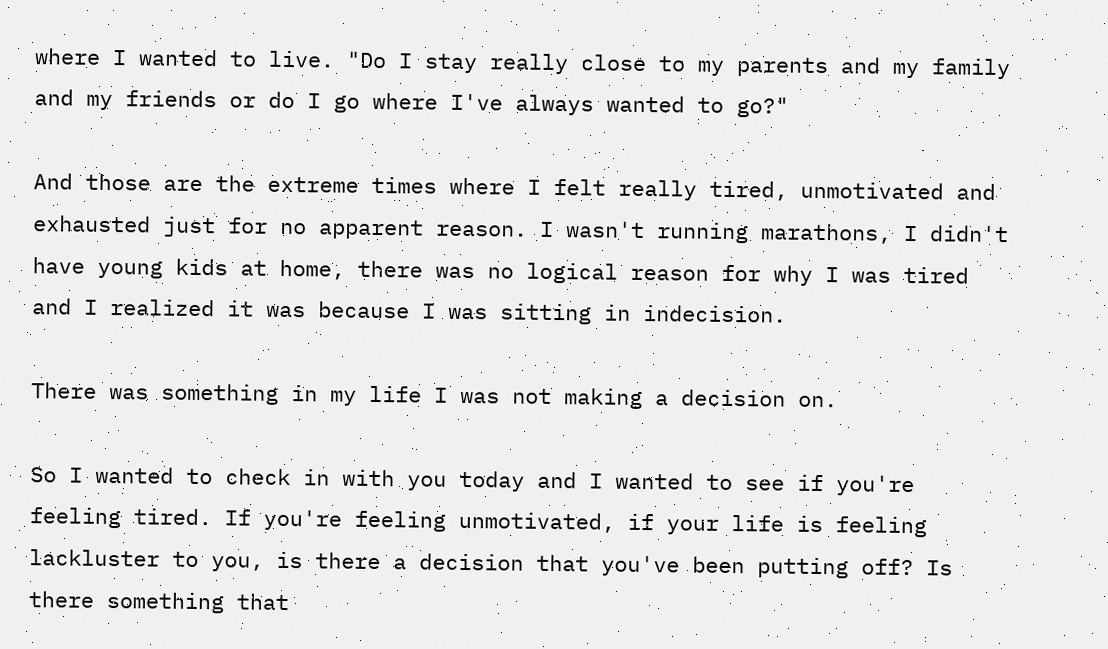where I wanted to live. "Do I stay really close to my parents and my family and my friends or do I go where I've always wanted to go?"

And those are the extreme times where I felt really tired, unmotivated and exhausted just for no apparent reason. I wasn't running marathons, I didn't have young kids at home, there was no logical reason for why I was tired and I realized it was because I was sitting in indecision.

There was something in my life I was not making a decision on.

So I wanted to check in with you today and I wanted to see if you're feeling tired. If you're feeling unmotivated, if your life is feeling lackluster to you, is there a decision that you've been putting off? Is there something that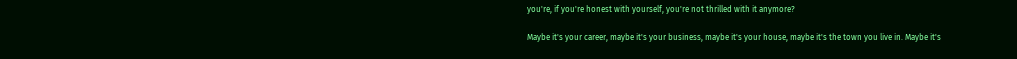you're, if you're honest with yourself, you're not thrilled with it anymore?

Maybe it's your career, maybe it's your business, maybe it's your house, maybe it's the town you live in. Maybe it's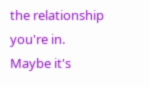the relationship you're in. Maybe it's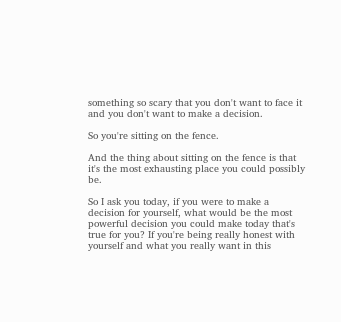something so scary that you don't want to face it and you don't want to make a decision.

So you're sitting on the fence.

And the thing about sitting on the fence is that it's the most exhausting place you could possibly be.

So I ask you today, if you were to make a decision for yourself, what would be the most powerful decision you could make today that's true for you? If you're being really honest with yourself and what you really want in this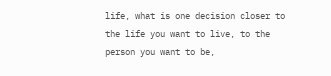life, what is one decision closer to the life you want to live, to the person you want to be,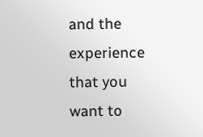and the experience that you want to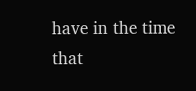have in the time that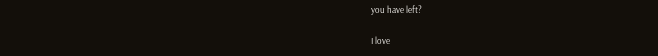you have left?

I love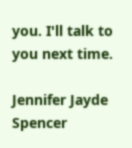you. I'll talk to you next time.

Jennifer Jayde Spencer